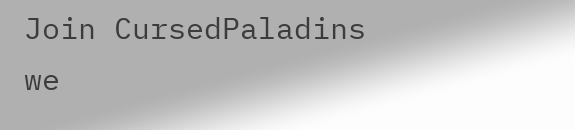Join CursedPaladins we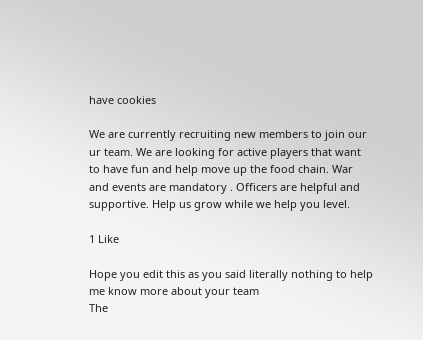have cookies

We are currently recruiting new members to join our ur team. We are looking for active players that want to have fun and help move up the food chain. War and events are mandatory . Officers are helpful and supportive. Help us grow while we help you level.

1 Like

Hope you edit this as you said literally nothing to help me know more about your team
The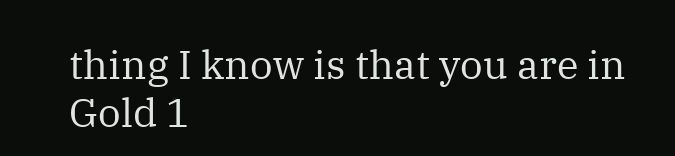thing I know is that you are in Gold 1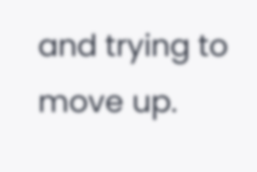and trying to move up.